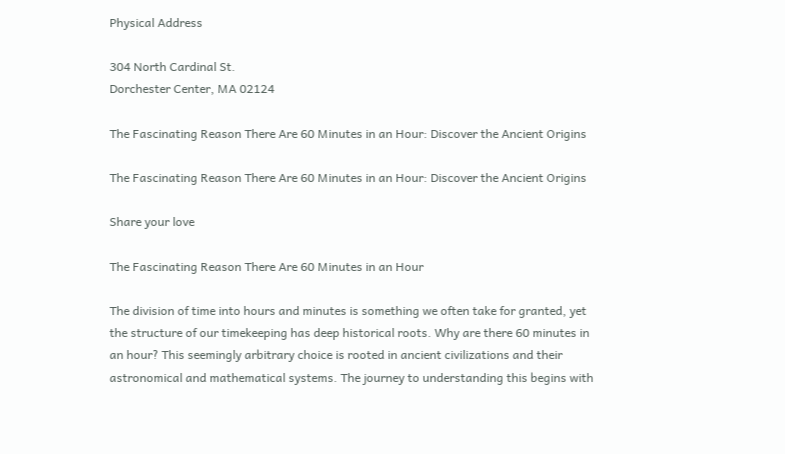Physical Address

304 North Cardinal St.
Dorchester Center, MA 02124

The Fascinating Reason There Are 60 Minutes in an Hour: Discover the Ancient Origins

The Fascinating Reason There Are 60 Minutes in an Hour: Discover the Ancient Origins

Share your love

The Fascinating Reason There Are 60 Minutes in an Hour

The division of time into hours and minutes is something we often take for granted, yet the structure of our timekeeping has deep historical roots. Why are there 60 minutes in an hour? This seemingly arbitrary choice is rooted in ancient civilizations and their astronomical and mathematical systems. The journey to understanding this begins with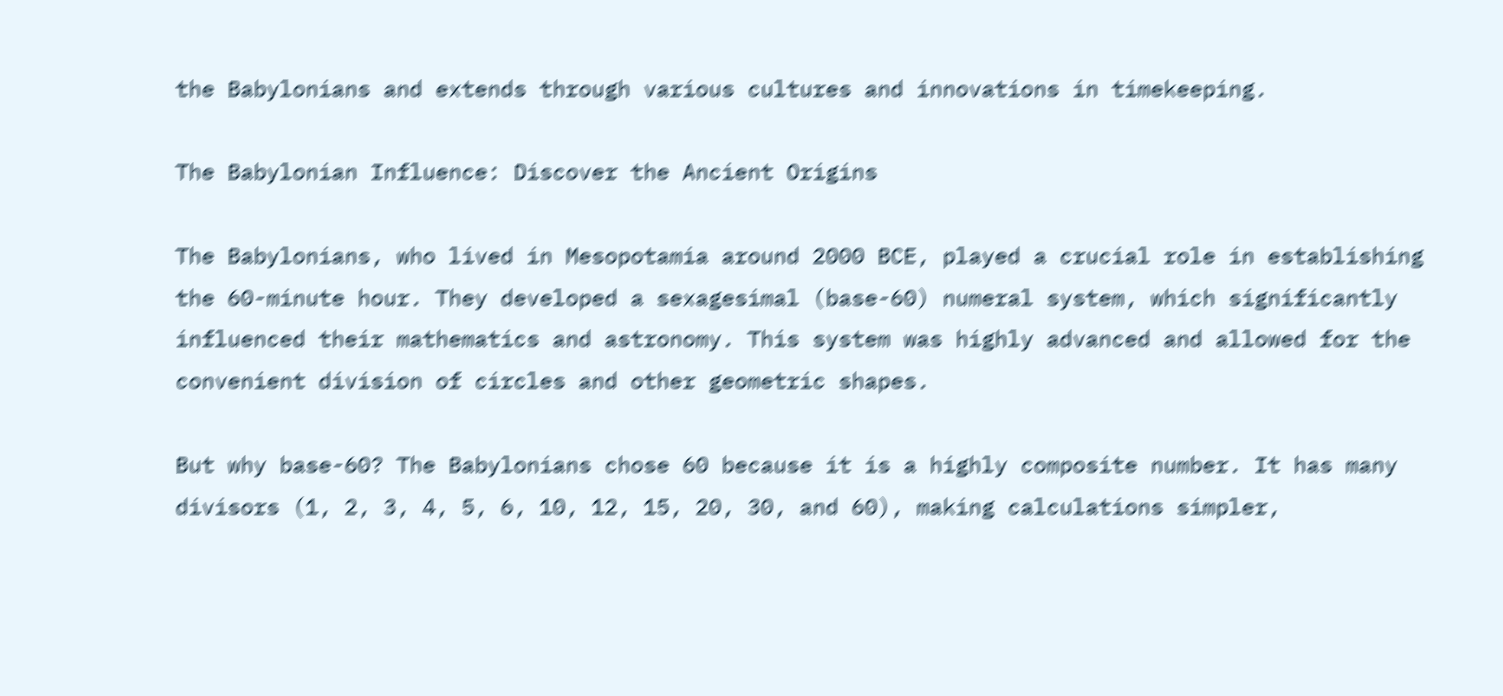the Babylonians and extends through various cultures and innovations in timekeeping.

The Babylonian Influence: Discover the Ancient Origins

The Babylonians, who lived in Mesopotamia around 2000 BCE, played a crucial role in establishing the 60-minute hour. They developed a sexagesimal (base-60) numeral system, which significantly influenced their mathematics and astronomy. This system was highly advanced and allowed for the convenient division of circles and other geometric shapes.

But why base-60? The Babylonians chose 60 because it is a highly composite number. It has many divisors (1, 2, 3, 4, 5, 6, 10, 12, 15, 20, 30, and 60), making calculations simpler,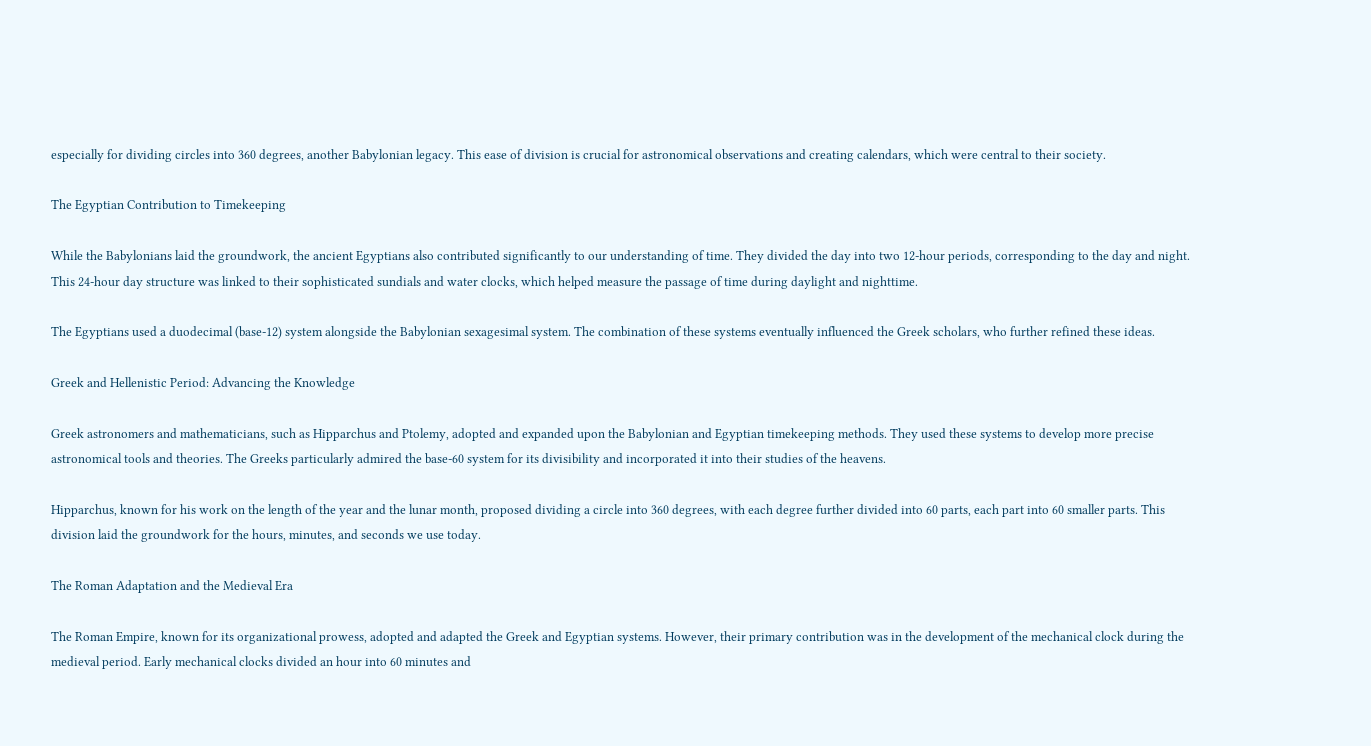especially for dividing circles into 360 degrees, another Babylonian legacy. This ease of division is crucial for astronomical observations and creating calendars, which were central to their society.

The Egyptian Contribution to Timekeeping

While the Babylonians laid the groundwork, the ancient Egyptians also contributed significantly to our understanding of time. They divided the day into two 12-hour periods, corresponding to the day and night. This 24-hour day structure was linked to their sophisticated sundials and water clocks, which helped measure the passage of time during daylight and nighttime.

The Egyptians used a duodecimal (base-12) system alongside the Babylonian sexagesimal system. The combination of these systems eventually influenced the Greek scholars, who further refined these ideas.

Greek and Hellenistic Period: Advancing the Knowledge

Greek astronomers and mathematicians, such as Hipparchus and Ptolemy, adopted and expanded upon the Babylonian and Egyptian timekeeping methods. They used these systems to develop more precise astronomical tools and theories. The Greeks particularly admired the base-60 system for its divisibility and incorporated it into their studies of the heavens.

Hipparchus, known for his work on the length of the year and the lunar month, proposed dividing a circle into 360 degrees, with each degree further divided into 60 parts, each part into 60 smaller parts. This division laid the groundwork for the hours, minutes, and seconds we use today.

The Roman Adaptation and the Medieval Era

The Roman Empire, known for its organizational prowess, adopted and adapted the Greek and Egyptian systems. However, their primary contribution was in the development of the mechanical clock during the medieval period. Early mechanical clocks divided an hour into 60 minutes and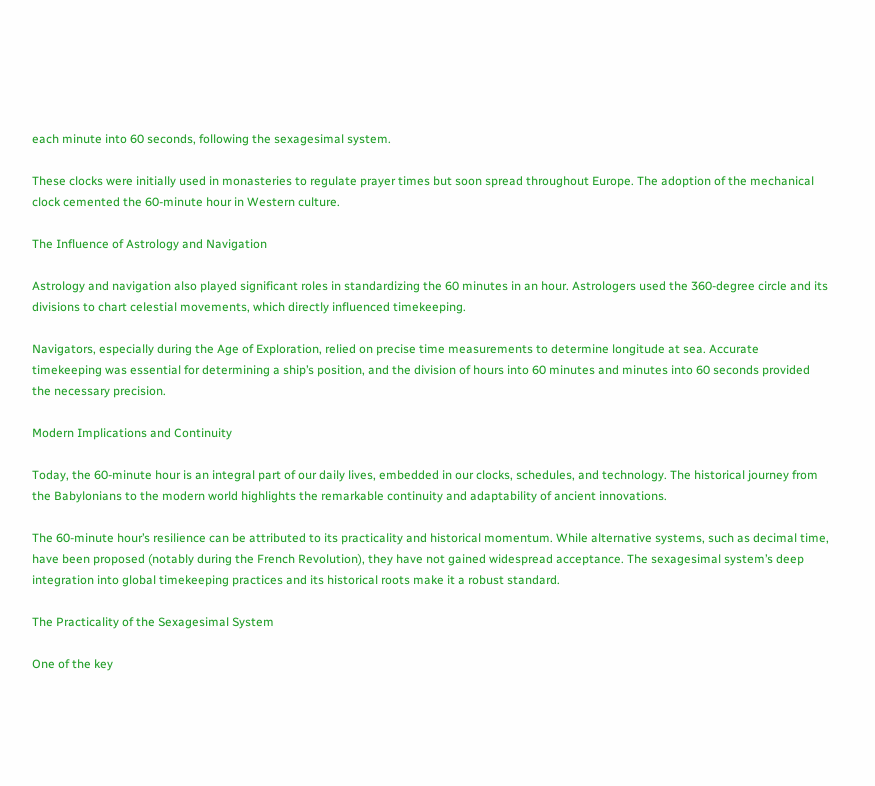each minute into 60 seconds, following the sexagesimal system.

These clocks were initially used in monasteries to regulate prayer times but soon spread throughout Europe. The adoption of the mechanical clock cemented the 60-minute hour in Western culture.

The Influence of Astrology and Navigation

Astrology and navigation also played significant roles in standardizing the 60 minutes in an hour. Astrologers used the 360-degree circle and its divisions to chart celestial movements, which directly influenced timekeeping.

Navigators, especially during the Age of Exploration, relied on precise time measurements to determine longitude at sea. Accurate timekeeping was essential for determining a ship’s position, and the division of hours into 60 minutes and minutes into 60 seconds provided the necessary precision.

Modern Implications and Continuity

Today, the 60-minute hour is an integral part of our daily lives, embedded in our clocks, schedules, and technology. The historical journey from the Babylonians to the modern world highlights the remarkable continuity and adaptability of ancient innovations.

The 60-minute hour’s resilience can be attributed to its practicality and historical momentum. While alternative systems, such as decimal time, have been proposed (notably during the French Revolution), they have not gained widespread acceptance. The sexagesimal system’s deep integration into global timekeeping practices and its historical roots make it a robust standard.

The Practicality of the Sexagesimal System

One of the key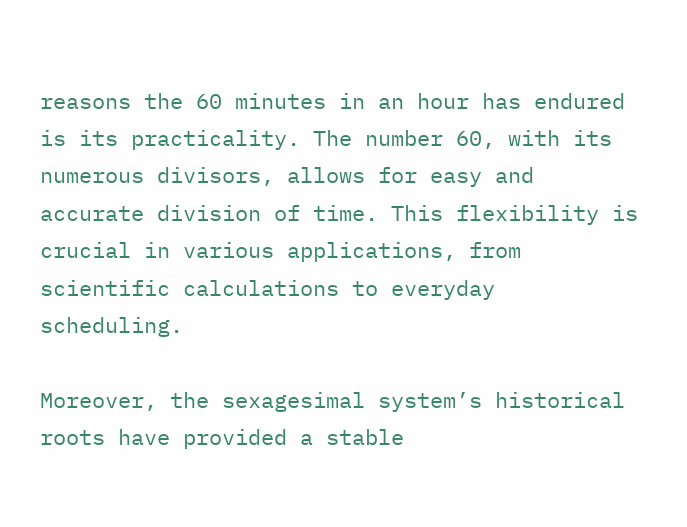reasons the 60 minutes in an hour has endured is its practicality. The number 60, with its numerous divisors, allows for easy and accurate division of time. This flexibility is crucial in various applications, from scientific calculations to everyday scheduling.

Moreover, the sexagesimal system’s historical roots have provided a stable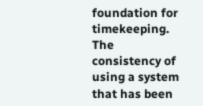foundation for timekeeping. The consistency of using a system that has been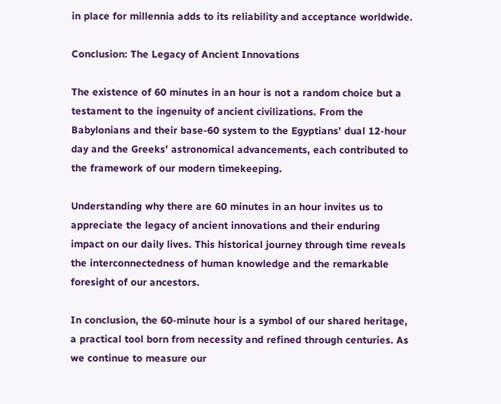in place for millennia adds to its reliability and acceptance worldwide.

Conclusion: The Legacy of Ancient Innovations

The existence of 60 minutes in an hour is not a random choice but a testament to the ingenuity of ancient civilizations. From the Babylonians and their base-60 system to the Egyptians’ dual 12-hour day and the Greeks’ astronomical advancements, each contributed to the framework of our modern timekeeping.

Understanding why there are 60 minutes in an hour invites us to appreciate the legacy of ancient innovations and their enduring impact on our daily lives. This historical journey through time reveals the interconnectedness of human knowledge and the remarkable foresight of our ancestors.

In conclusion, the 60-minute hour is a symbol of our shared heritage, a practical tool born from necessity and refined through centuries. As we continue to measure our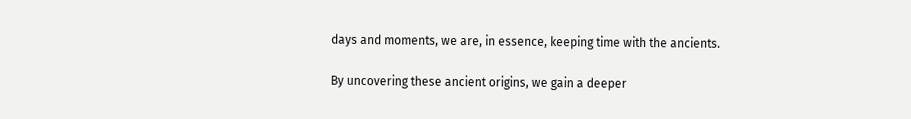days and moments, we are, in essence, keeping time with the ancients.

By uncovering these ancient origins, we gain a deeper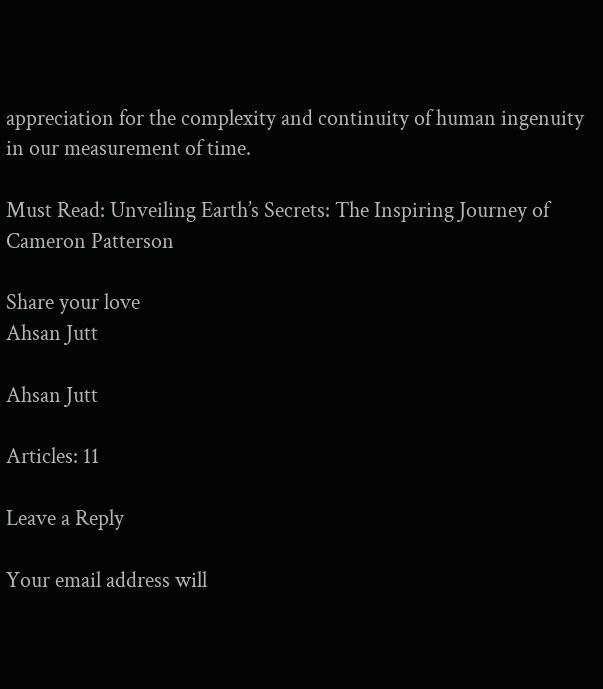appreciation for the complexity and continuity of human ingenuity in our measurement of time.

Must Read: Unveiling Earth’s Secrets: The Inspiring Journey of Cameron Patterson

Share your love
Ahsan Jutt

Ahsan Jutt

Articles: 11

Leave a Reply

Your email address will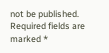not be published. Required fields are marked *